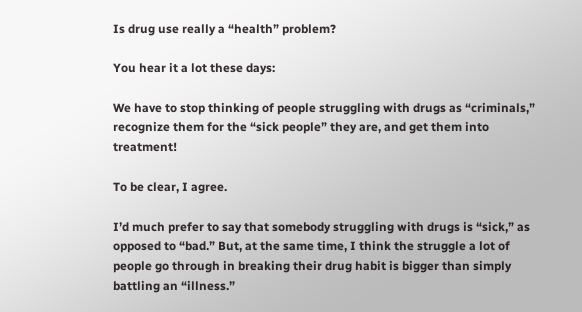Is drug use really a “health” problem?

You hear it a lot these days:

We have to stop thinking of people struggling with drugs as “criminals,” recognize them for the “sick people” they are, and get them into treatment!

To be clear, I agree.

I’d much prefer to say that somebody struggling with drugs is “sick,” as opposed to “bad.” But, at the same time, I think the struggle a lot of people go through in breaking their drug habit is bigger than simply battling an “illness.”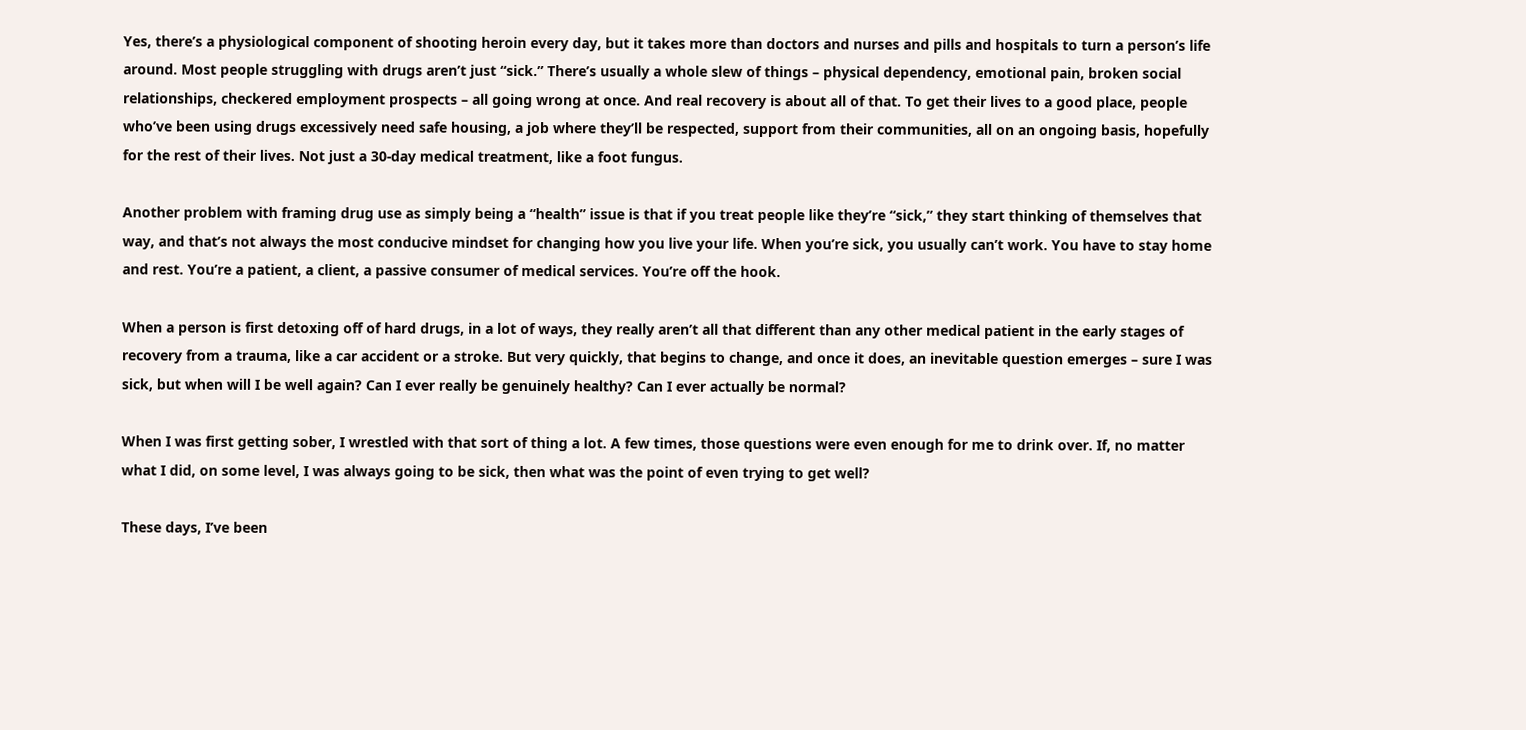Yes, there’s a physiological component of shooting heroin every day, but it takes more than doctors and nurses and pills and hospitals to turn a person’s life around. Most people struggling with drugs aren’t just “sick.” There’s usually a whole slew of things – physical dependency, emotional pain, broken social relationships, checkered employment prospects – all going wrong at once. And real recovery is about all of that. To get their lives to a good place, people who’ve been using drugs excessively need safe housing, a job where they’ll be respected, support from their communities, all on an ongoing basis, hopefully for the rest of their lives. Not just a 30-day medical treatment, like a foot fungus.

Another problem with framing drug use as simply being a “health” issue is that if you treat people like they’re “sick,” they start thinking of themselves that way, and that’s not always the most conducive mindset for changing how you live your life. When you’re sick, you usually can’t work. You have to stay home and rest. You’re a patient, a client, a passive consumer of medical services. You’re off the hook.

When a person is first detoxing off of hard drugs, in a lot of ways, they really aren’t all that different than any other medical patient in the early stages of recovery from a trauma, like a car accident or a stroke. But very quickly, that begins to change, and once it does, an inevitable question emerges – sure I was sick, but when will I be well again? Can I ever really be genuinely healthy? Can I ever actually be normal?

When I was first getting sober, I wrestled with that sort of thing a lot. A few times, those questions were even enough for me to drink over. If, no matter what I did, on some level, I was always going to be sick, then what was the point of even trying to get well?

These days, I’ve been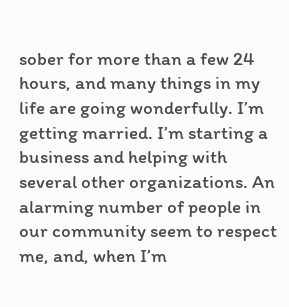sober for more than a few 24 hours, and many things in my life are going wonderfully. I’m getting married. I’m starting a business and helping with several other organizations. An alarming number of people in our community seem to respect me, and, when I’m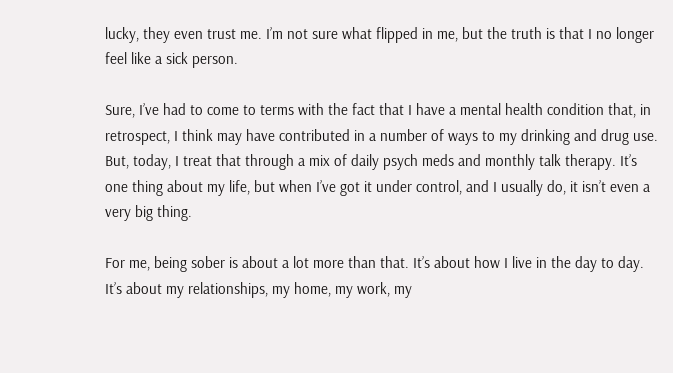lucky, they even trust me. I’m not sure what flipped in me, but the truth is that I no longer feel like a sick person.

Sure, I’ve had to come to terms with the fact that I have a mental health condition that, in retrospect, I think may have contributed in a number of ways to my drinking and drug use. But, today, I treat that through a mix of daily psych meds and monthly talk therapy. It’s one thing about my life, but when I’ve got it under control, and I usually do, it isn’t even a very big thing.

For me, being sober is about a lot more than that. It’s about how I live in the day to day. It’s about my relationships, my home, my work, my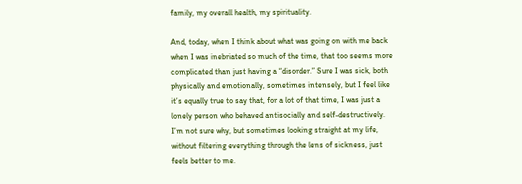family, my overall health, my spirituality.

And, today, when I think about what was going on with me back when I was inebriated so much of the time, that too seems more complicated than just having a “disorder.” Sure I was sick, both physically and emotionally, sometimes intensely, but I feel like it’s equally true to say that, for a lot of that time, I was just a lonely person who behaved antisocially and self-destructively. I’m not sure why, but sometimes looking straight at my life, without filtering everything through the lens of sickness, just feels better to me.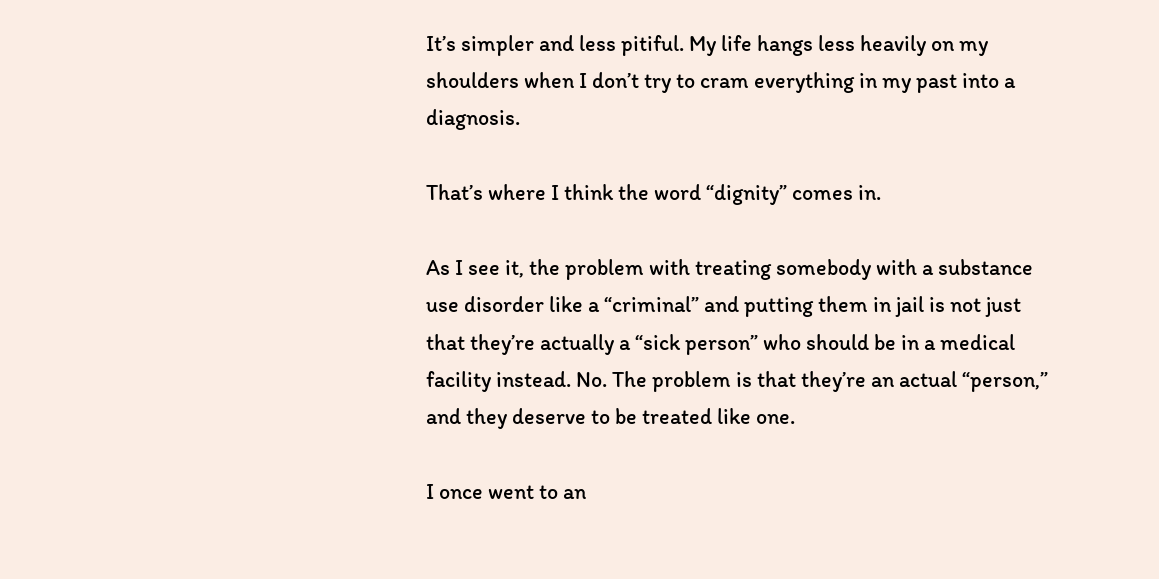It’s simpler and less pitiful. My life hangs less heavily on my shoulders when I don’t try to cram everything in my past into a diagnosis.

That’s where I think the word “dignity” comes in.

As I see it, the problem with treating somebody with a substance use disorder like a “criminal” and putting them in jail is not just that they’re actually a “sick person” who should be in a medical facility instead. No. The problem is that they’re an actual “person,” and they deserve to be treated like one.

I once went to an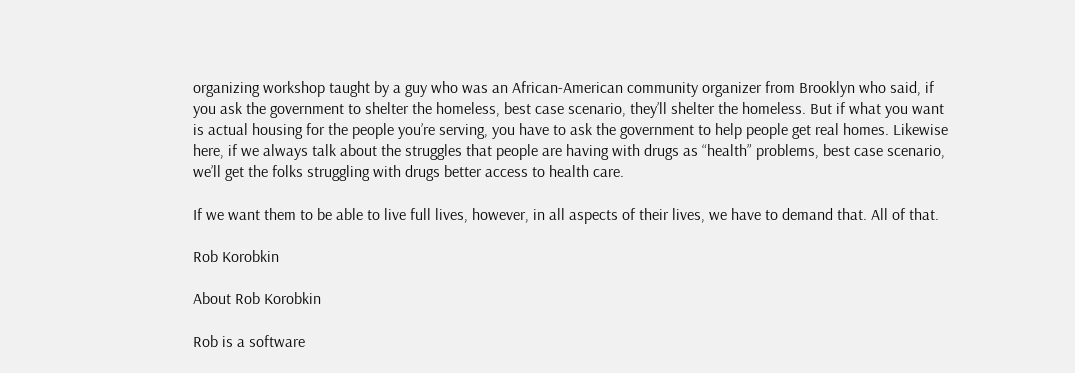organizing workshop taught by a guy who was an African-American community organizer from Brooklyn who said, if you ask the government to shelter the homeless, best case scenario, they’ll shelter the homeless. But if what you want is actual housing for the people you’re serving, you have to ask the government to help people get real homes. Likewise here, if we always talk about the struggles that people are having with drugs as “health” problems, best case scenario, we’ll get the folks struggling with drugs better access to health care.

If we want them to be able to live full lives, however, in all aspects of their lives, we have to demand that. All of that.

Rob Korobkin

About Rob Korobkin

Rob is a software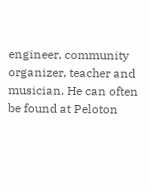engineer, community organizer, teacher and musician. He can often be found at Peloton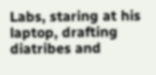Labs, staring at his laptop, drafting diatribes and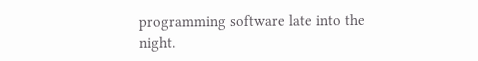programming software late into the night.